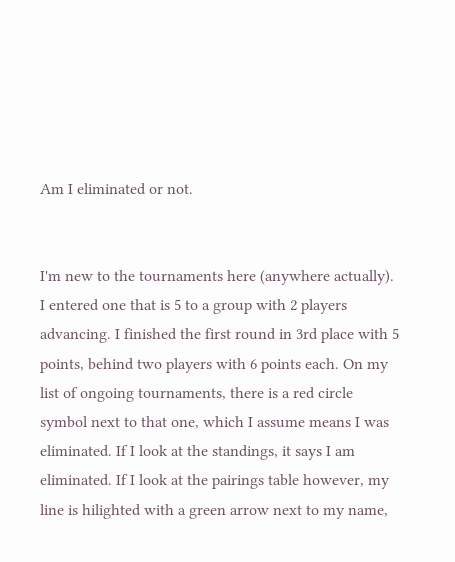Am I eliminated or not.


I'm new to the tournaments here (anywhere actually). I entered one that is 5 to a group with 2 players advancing. I finished the first round in 3rd place with 5 points, behind two players with 6 points each. On my list of ongoing tournaments, there is a red circle symbol next to that one, which I assume means I was eliminated. If I look at the standings, it says I am eliminated. If I look at the pairings table however, my line is hilighted with a green arrow next to my name,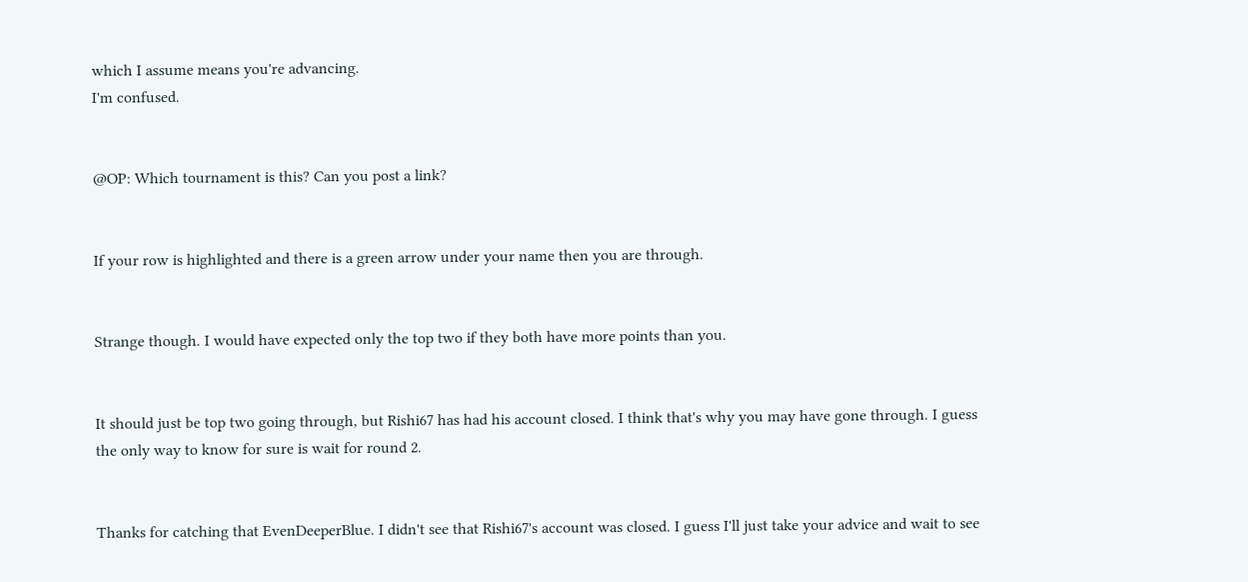which I assume means you're advancing.
I'm confused.


@OP: Which tournament is this? Can you post a link?


If your row is highlighted and there is a green arrow under your name then you are through.


Strange though. I would have expected only the top two if they both have more points than you.


It should just be top two going through, but Rishi67 has had his account closed. I think that's why you may have gone through. I guess the only way to know for sure is wait for round 2.


Thanks for catching that EvenDeeperBlue. I didn't see that Rishi67's account was closed. I guess I'll just take your advice and wait to see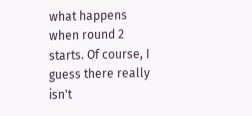what happens when round 2 starts. Of course, I guess there really isn't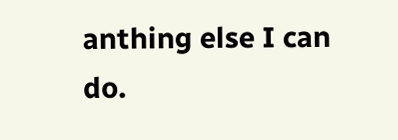anthing else I can do.